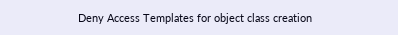Deny Access Templates for object class creation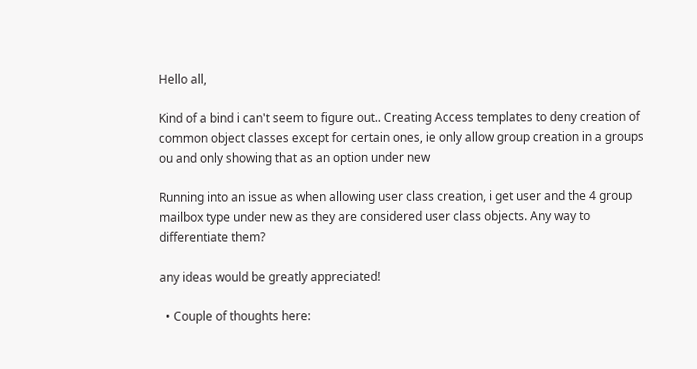Hello all,

Kind of a bind i can't seem to figure out.. Creating Access templates to deny creation of common object classes except for certain ones, ie only allow group creation in a groups ou and only showing that as an option under new

Running into an issue as when allowing user class creation, i get user and the 4 group mailbox type under new as they are considered user class objects. Any way to differentiate them?

any ideas would be greatly appreciated!

  • Couple of thoughts here: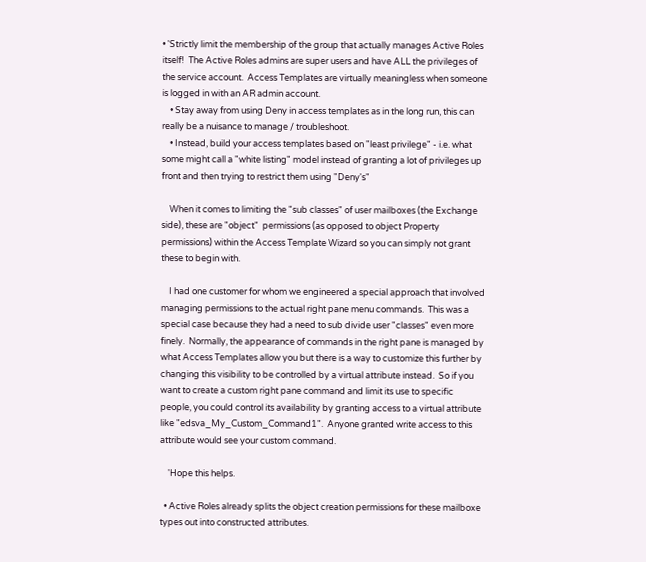• 'Strictly limit the membership of the group that actually manages Active Roles itself!  The Active Roles admins are super users and have ALL the privileges of the service account.  Access Templates are virtually meaningless when someone is logged in with an AR admin account.
    • Stay away from using Deny in access templates as in the long run, this can really be a nuisance to manage / troubleshoot.
    • Instead, build your access templates based on "least privilege" - i.e. what some might call a "white listing" model instead of granting a lot of privileges up front and then trying to restrict them using "Deny's"

    When it comes to limiting the "sub classes" of user mailboxes (the Exchange side), these are "object"  permissions (as opposed to object Property permissions) within the Access Template Wizard so you can simply not grant these to begin with.

    I had one customer for whom we engineered a special approach that involved managing permissions to the actual right pane menu commands.  This was a special case because they had a need to sub divide user "classes" even more finely.  Normally, the appearance of commands in the right pane is managed by what Access Templates allow you but there is a way to customize this further by changing this visibility to be controlled by a virtual attribute instead.  So if you want to create a custom right pane command and limit its use to specific people, you could control its availability by granting access to a virtual attribute like "edsva_My_Custom_Command1".  Anyone granted write access to this attribute would see your custom command.

    'Hope this helps.

  • Active Roles already splits the object creation permissions for these mailboxe types out into constructed attributes.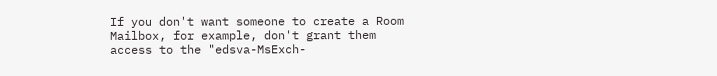If you don't want someone to create a Room Mailbox, for example, don't grant them access to the "edsva-MsExch-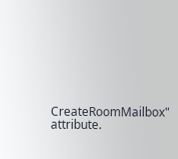CreateRoomMailbox" attribute.